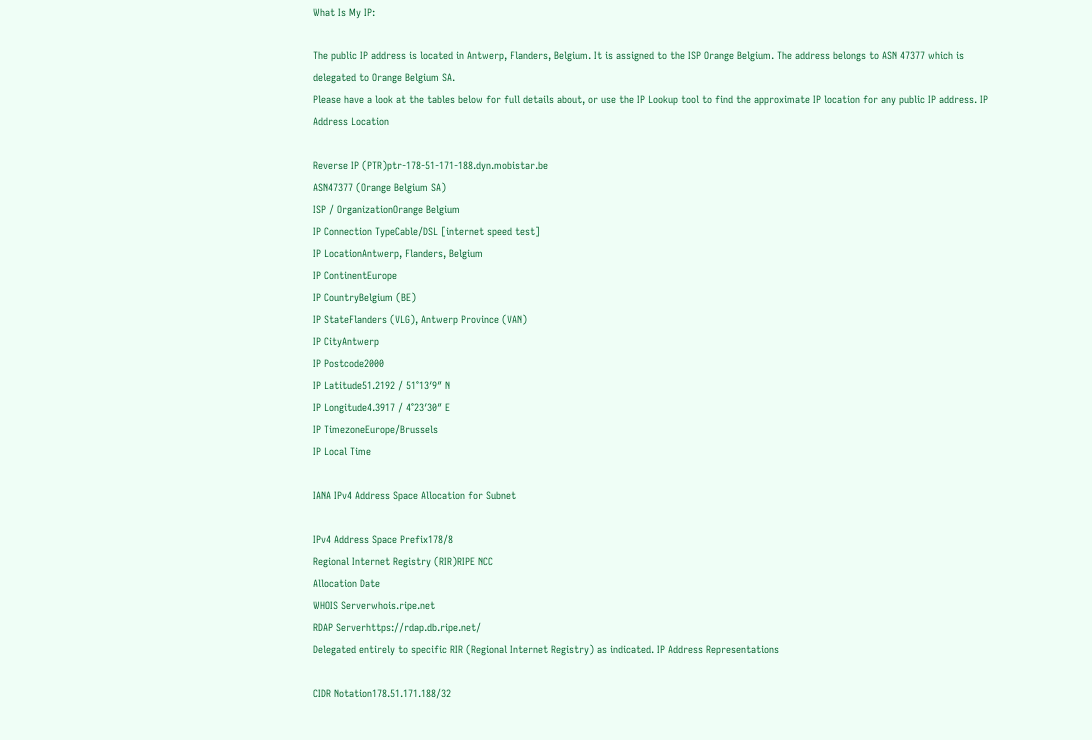What Is My IP:

The public IP address is located in Antwerp, Flanders, Belgium. It is assigned to the ISP Orange Belgium. The address belongs to ASN 47377 which is delegated to Orange Belgium SA.
Please have a look at the tables below for full details about, or use the IP Lookup tool to find the approximate IP location for any public IP address. IP Address Location

Reverse IP (PTR)ptr-178-51-171-188.dyn.mobistar.be
ASN47377 (Orange Belgium SA)
ISP / OrganizationOrange Belgium
IP Connection TypeCable/DSL [internet speed test]
IP LocationAntwerp, Flanders, Belgium
IP ContinentEurope
IP CountryBelgium (BE)
IP StateFlanders (VLG), Antwerp Province (VAN)
IP CityAntwerp
IP Postcode2000
IP Latitude51.2192 / 51°13′9″ N
IP Longitude4.3917 / 4°23′30″ E
IP TimezoneEurope/Brussels
IP Local Time

IANA IPv4 Address Space Allocation for Subnet

IPv4 Address Space Prefix178/8
Regional Internet Registry (RIR)RIPE NCC
Allocation Date
WHOIS Serverwhois.ripe.net
RDAP Serverhttps://rdap.db.ripe.net/
Delegated entirely to specific RIR (Regional Internet Registry) as indicated. IP Address Representations

CIDR Notation178.51.171.188/32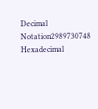Decimal Notation2989730748
Hexadecimal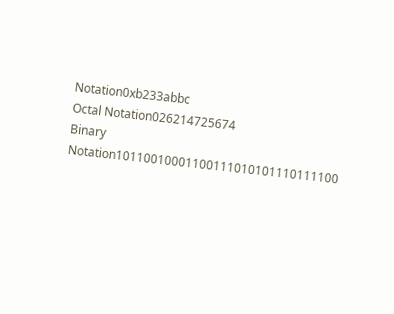Notation0xb233abbc
Octal Notation026214725674
Binary Notation10110010001100111010101110111100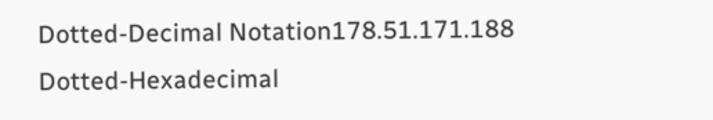Dotted-Decimal Notation178.51.171.188
Dotted-Hexadecimal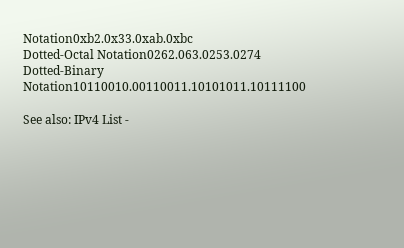Notation0xb2.0x33.0xab.0xbc
Dotted-Octal Notation0262.063.0253.0274
Dotted-Binary Notation10110010.00110011.10101011.10111100

See also: IPv4 List -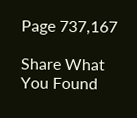Page 737,167

Share What You Found